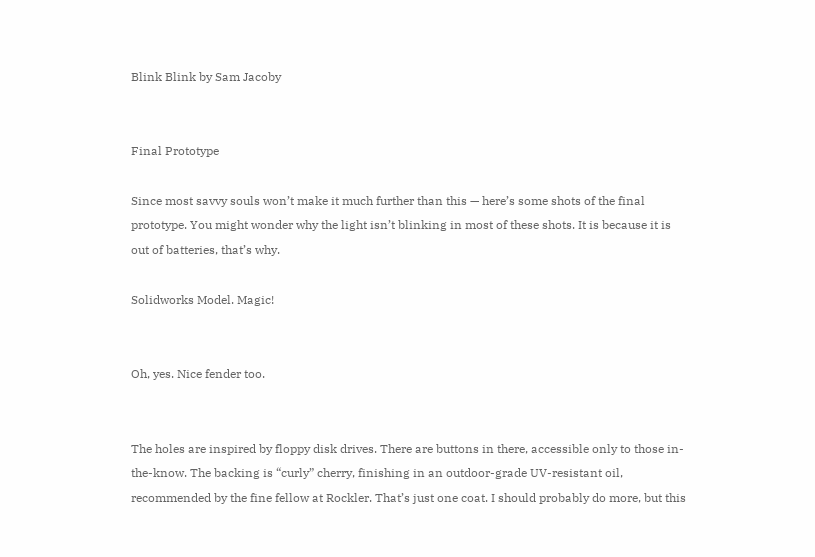Blink Blink by Sam Jacoby


Final Prototype

Since most savvy souls won’t make it much further than this — here’s some shots of the final prototype. You might wonder why the light isn’t blinking in most of these shots. It is because it is out of batteries, that’s why.

Solidworks Model. Magic!


Oh, yes. Nice fender too.


The holes are inspired by floppy disk drives. There are buttons in there, accessible only to those in-the-know. The backing is “curly” cherry, finishing in an outdoor-grade UV-resistant oil, recommended by the fine fellow at Rockler. That’s just one coat. I should probably do more, but this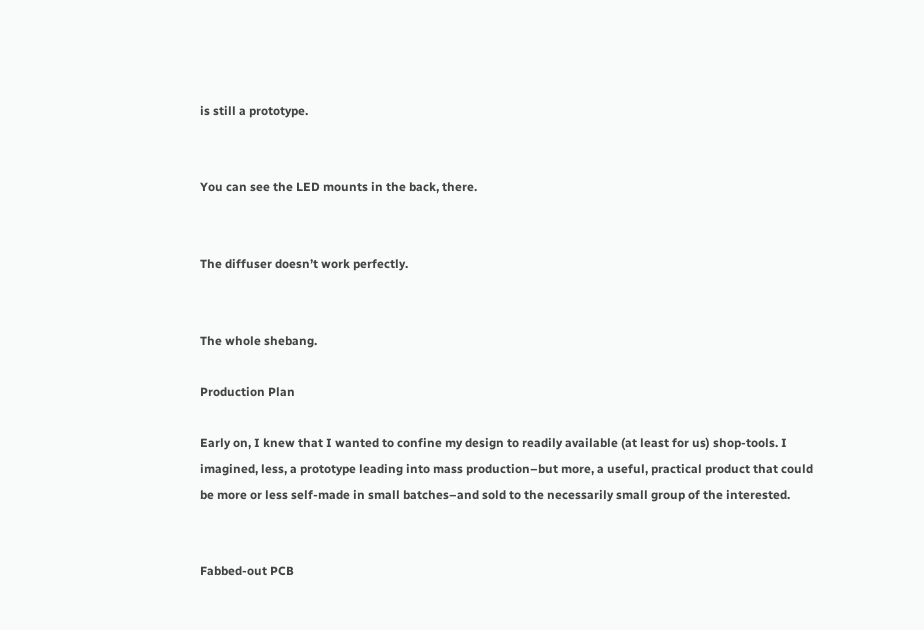is still a prototype.


You can see the LED mounts in the back, there.


The diffuser doesn’t work perfectly.


The whole shebang.

Production Plan

Early on, I knew that I wanted to confine my design to readily available (at least for us) shop-tools. I imagined, less, a prototype leading into mass production–but more, a useful, practical product that could be more or less self-made in small batches–and sold to the necessarily small group of the interested.


Fabbed-out PCB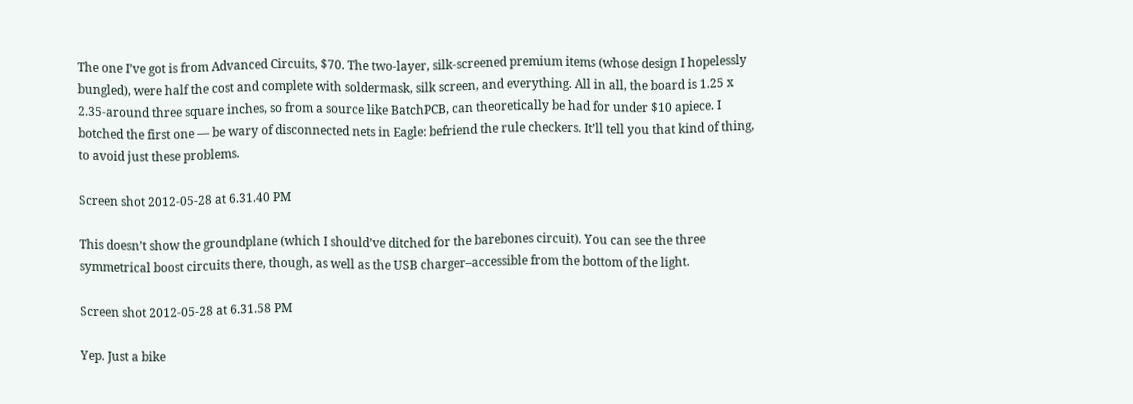The one I’ve got is from Advanced Circuits, $70. The two-layer, silk-screened premium items (whose design I hopelessly bungled), were half the cost and complete with soldermask, silk screen, and everything. All in all, the board is 1.25 x 2.35-around three square inches, so from a source like BatchPCB, can theoretically be had for under $10 apiece. I botched the first one — be wary of disconnected nets in Eagle: befriend the rule checkers. It’ll tell you that kind of thing, to avoid just these problems.

Screen shot 2012-05-28 at 6.31.40 PM

This doesn’t show the groundplane (which I should’ve ditched for the barebones circuit). You can see the three symmetrical boost circuits there, though, as well as the USB charger–accessible from the bottom of the light.

Screen shot 2012-05-28 at 6.31.58 PM

Yep. Just a bike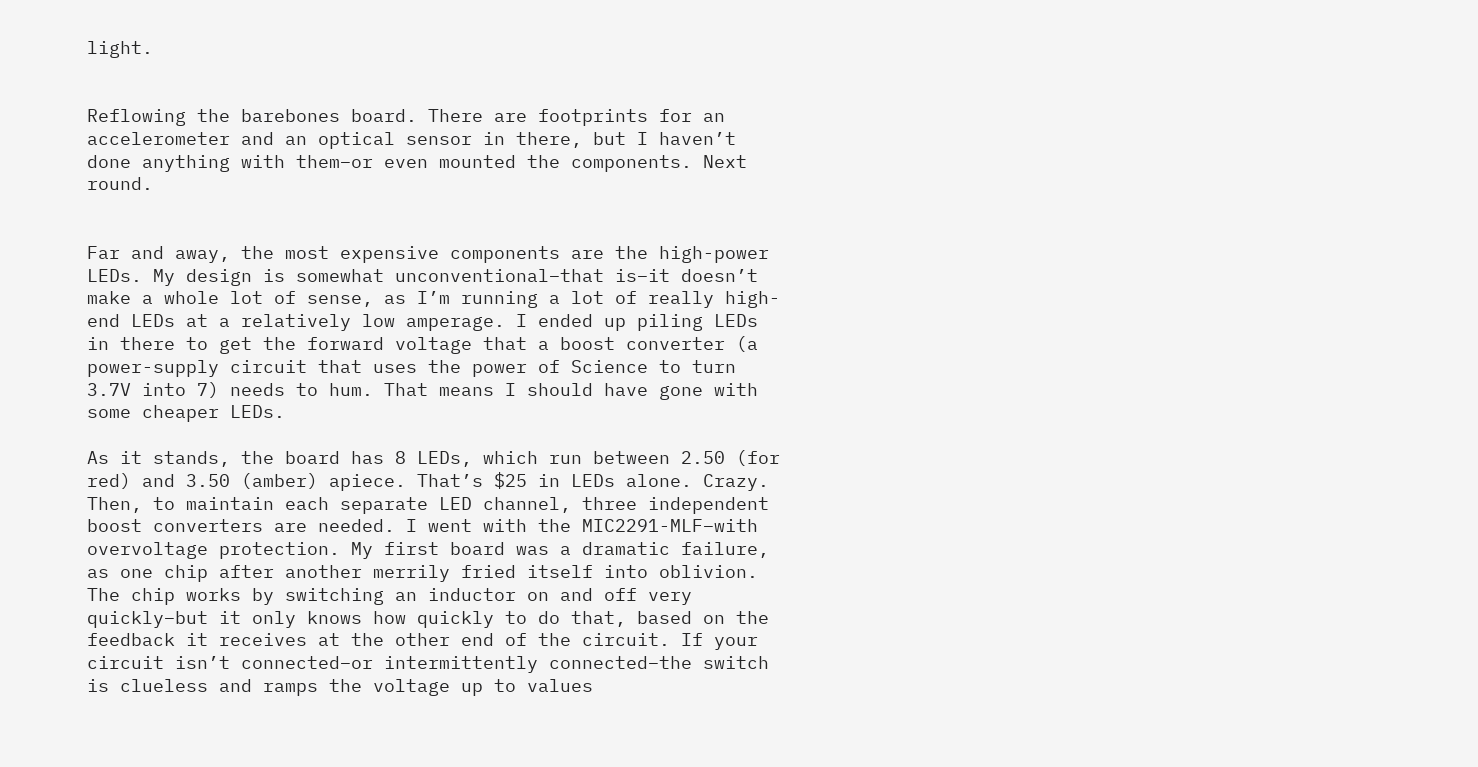light.


Reflowing the barebones board. There are footprints for an accelerometer and an optical sensor in there, but I haven’t done anything with them–or even mounted the components. Next round.


Far and away, the most expensive components are the high-power LEDs. My design is somewhat unconventional–that is–it doesn’t make a whole lot of sense, as I’m running a lot of really high-end LEDs at a relatively low amperage. I ended up piling LEDs in there to get the forward voltage that a boost converter (a power-supply circuit that uses the power of Science to turn 3.7V into 7) needs to hum. That means I should have gone with some cheaper LEDs.

As it stands, the board has 8 LEDs, which run between 2.50 (for red) and 3.50 (amber) apiece. That’s $25 in LEDs alone. Crazy. Then, to maintain each separate LED channel, three independent boost converters are needed. I went with the MIC2291-MLF–with overvoltage protection. My first board was a dramatic failure, as one chip after another merrily fried itself into oblivion. The chip works by switching an inductor on and off very quickly–but it only knows how quickly to do that, based on the feedback it receives at the other end of the circuit. If your circuit isn’t connected–or intermittently connected–the switch is clueless and ramps the voltage up to values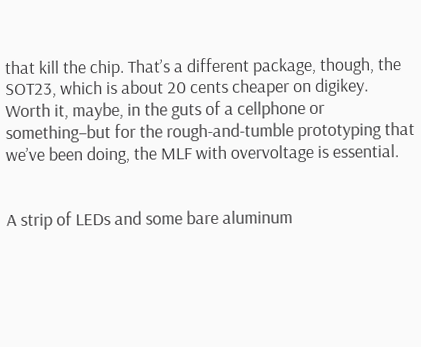that kill the chip. That’s a different package, though, the SOT23, which is about 20 cents cheaper on digikey. Worth it, maybe, in the guts of a cellphone or something–but for the rough-and-tumble prototyping that we’ve been doing, the MLF with overvoltage is essential.


A strip of LEDs and some bare aluminum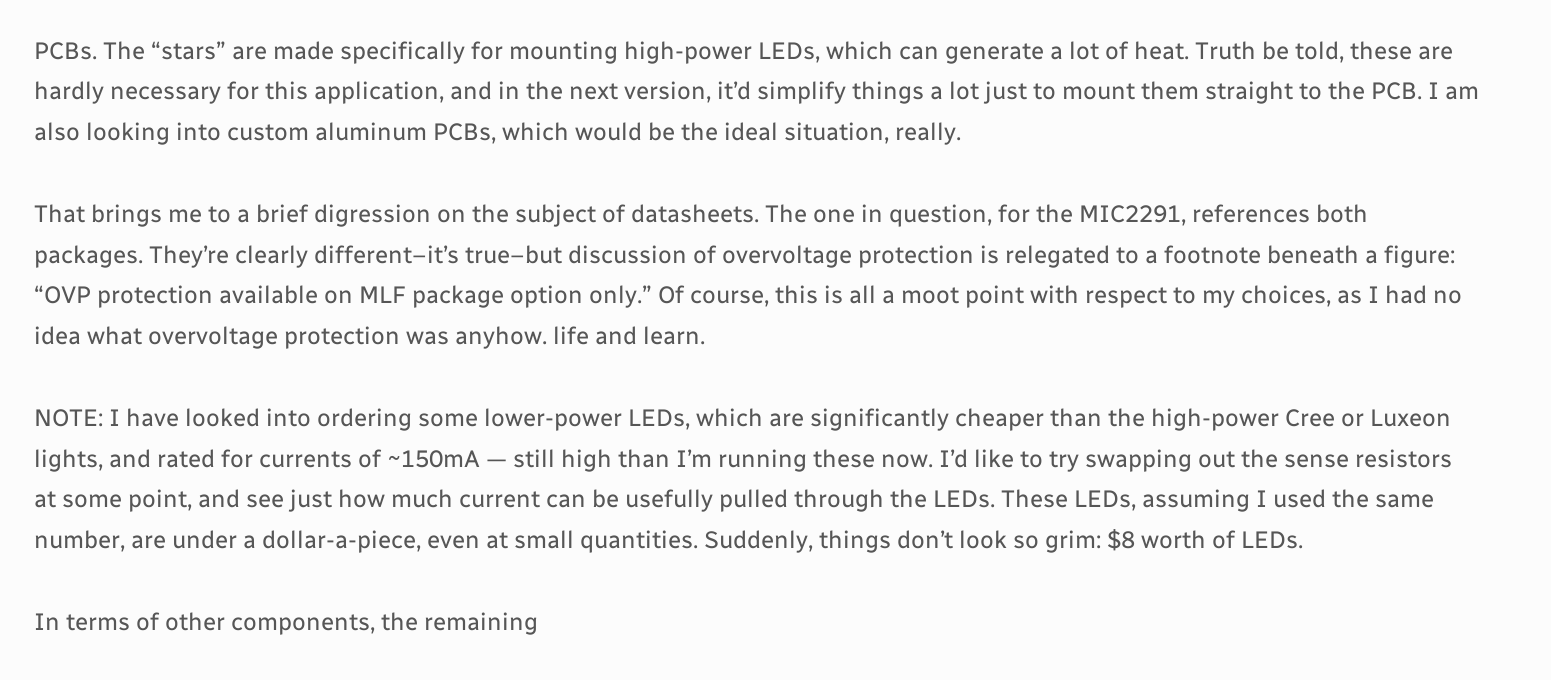PCBs. The “stars” are made specifically for mounting high-power LEDs, which can generate a lot of heat. Truth be told, these are hardly necessary for this application, and in the next version, it’d simplify things a lot just to mount them straight to the PCB. I am also looking into custom aluminum PCBs, which would be the ideal situation, really.

That brings me to a brief digression on the subject of datasheets. The one in question, for the MIC2291, references both packages. They’re clearly different–it’s true–but discussion of overvoltage protection is relegated to a footnote beneath a figure: “OVP protection available on MLF package option only.” Of course, this is all a moot point with respect to my choices, as I had no idea what overvoltage protection was anyhow. life and learn.

NOTE: I have looked into ordering some lower-power LEDs, which are significantly cheaper than the high-power Cree or Luxeon lights, and rated for currents of ~150mA — still high than I’m running these now. I’d like to try swapping out the sense resistors at some point, and see just how much current can be usefully pulled through the LEDs. These LEDs, assuming I used the same number, are under a dollar-a-piece, even at small quantities. Suddenly, things don’t look so grim: $8 worth of LEDs.

In terms of other components, the remaining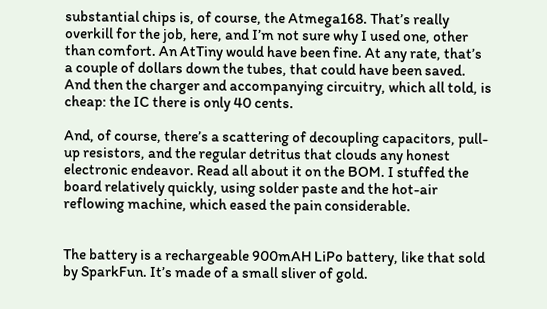substantial chips is, of course, the Atmega168. That’s really overkill for the job, here, and I’m not sure why I used one, other than comfort. An AtTiny would have been fine. At any rate, that’s a couple of dollars down the tubes, that could have been saved. And then the charger and accompanying circuitry, which all told, is cheap: the IC there is only 40 cents.

And, of course, there’s a scattering of decoupling capacitors, pull-up resistors, and the regular detritus that clouds any honest electronic endeavor. Read all about it on the BOM. I stuffed the board relatively quickly, using solder paste and the hot-air reflowing machine, which eased the pain considerable.


The battery is a rechargeable 900mAH LiPo battery, like that sold by SparkFun. It’s made of a small sliver of gold.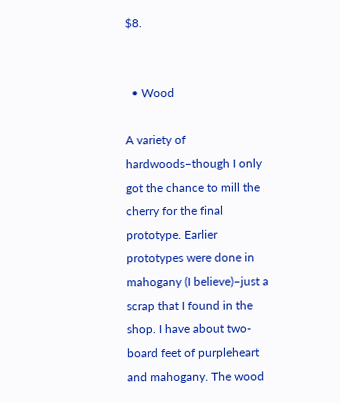$8.


  • Wood

A variety of hardwoods–though I only got the chance to mill the cherry for the final prototype. Earlier prototypes were done in mahogany (I believe)–just a scrap that I found in the shop. I have about two-board feet of purpleheart and mahogany. The wood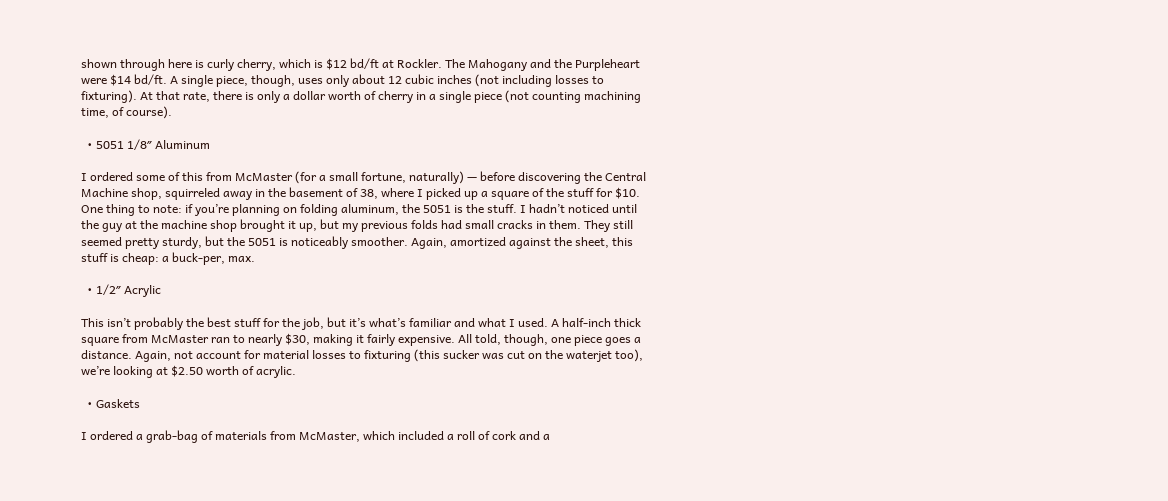shown through here is curly cherry, which is $12 bd/ft at Rockler. The Mahogany and the Purpleheart were $14 bd/ft. A single piece, though, uses only about 12 cubic inches (not including losses to fixturing). At that rate, there is only a dollar worth of cherry in a single piece (not counting machining time, of course).

  • 5051 1/8″ Aluminum

I ordered some of this from McMaster (for a small fortune, naturally) — before discovering the Central Machine shop, squirreled away in the basement of 38, where I picked up a square of the stuff for $10. One thing to note: if you’re planning on folding aluminum, the 5051 is the stuff. I hadn’t noticed until the guy at the machine shop brought it up, but my previous folds had small cracks in them. They still seemed pretty sturdy, but the 5051 is noticeably smoother. Again, amortized against the sheet, this stuff is cheap: a buck-per, max.

  • 1/2″ Acrylic

This isn’t probably the best stuff for the job, but it’s what’s familiar and what I used. A half-inch thick square from McMaster ran to nearly $30, making it fairly expensive. All told, though, one piece goes a distance. Again, not account for material losses to fixturing (this sucker was cut on the waterjet too), we’re looking at $2.50 worth of acrylic.

  • Gaskets

I ordered a grab-bag of materials from McMaster, which included a roll of cork and a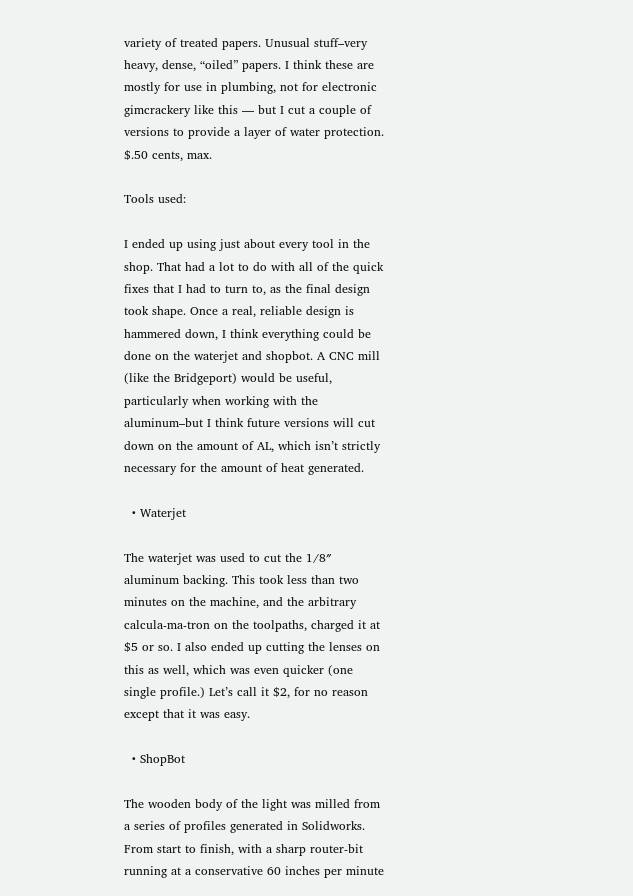variety of treated papers. Unusual stuff–very heavy, dense, “oiled” papers. I think these are mostly for use in plumbing, not for electronic gimcrackery like this — but I cut a couple of versions to provide a layer of water protection. $.50 cents, max.

Tools used:

I ended up using just about every tool in the shop. That had a lot to do with all of the quick fixes that I had to turn to, as the final design took shape. Once a real, reliable design is hammered down, I think everything could be done on the waterjet and shopbot. A CNC mill (like the Bridgeport) would be useful, particularly when working with the aluminum–but I think future versions will cut down on the amount of AL, which isn’t strictly necessary for the amount of heat generated.

  • Waterjet

The waterjet was used to cut the 1/8″ aluminum backing. This took less than two minutes on the machine, and the arbitrary calcula-ma-tron on the toolpaths, charged it at $5 or so. I also ended up cutting the lenses on this as well, which was even quicker (one single profile.) Let’s call it $2, for no reason except that it was easy.

  • ShopBot

The wooden body of the light was milled from a series of profiles generated in Solidworks. From start to finish, with a sharp router-bit running at a conservative 60 inches per minute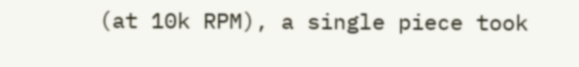(at 10k RPM), a single piece took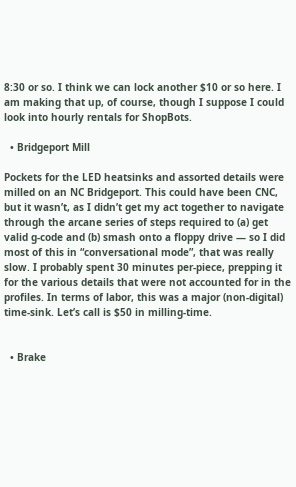8:30 or so. I think we can lock another $10 or so here. I am making that up, of course, though I suppose I could look into hourly rentals for ShopBots.

  • Bridgeport Mill

Pockets for the LED heatsinks and assorted details were milled on an NC Bridgeport. This could have been CNC, but it wasn’t, as I didn’t get my act together to navigate through the arcane series of steps required to (a) get valid g-code and (b) smash onto a floppy drive — so I did most of this in “conversational mode”, that was really slow. I probably spent 30 minutes per-piece, prepping it for the various details that were not accounted for in the profiles. In terms of labor, this was a major (non-digital) time-sink. Let’s call is $50 in milling-time.


  • Brake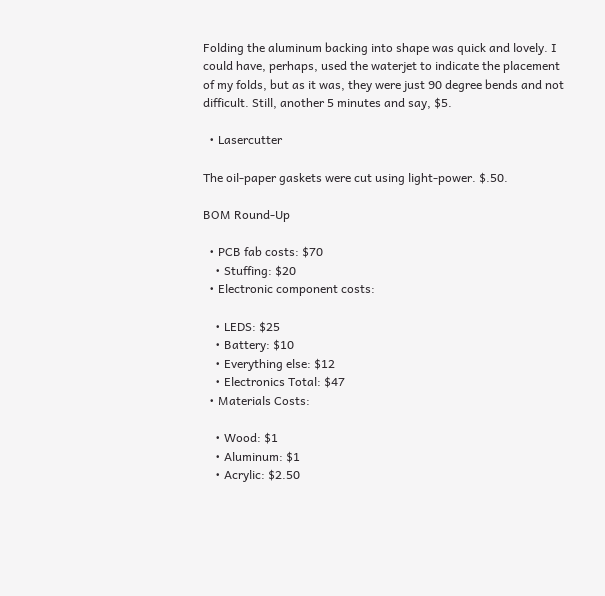Folding the aluminum backing into shape was quick and lovely. I could have, perhaps, used the waterjet to indicate the placement of my folds, but as it was, they were just 90 degree bends and not difficult. Still, another 5 minutes and say, $5.

  • Lasercutter

The oil-paper gaskets were cut using light-power. $.50.

BOM Round-Up

  • PCB fab costs: $70
    • Stuffing: $20
  • Electronic component costs:

    • LEDS: $25
    • Battery: $10
    • Everything else: $12
    • Electronics Total: $47
  • Materials Costs:

    • Wood: $1
    • Aluminum: $1
    • Acrylic: $2.50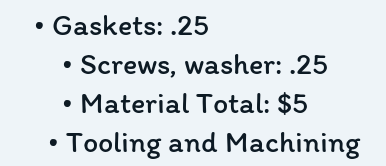• Gaskets: .25
    • Screws, washer: .25
    • Material Total: $5
  • Tooling and Machining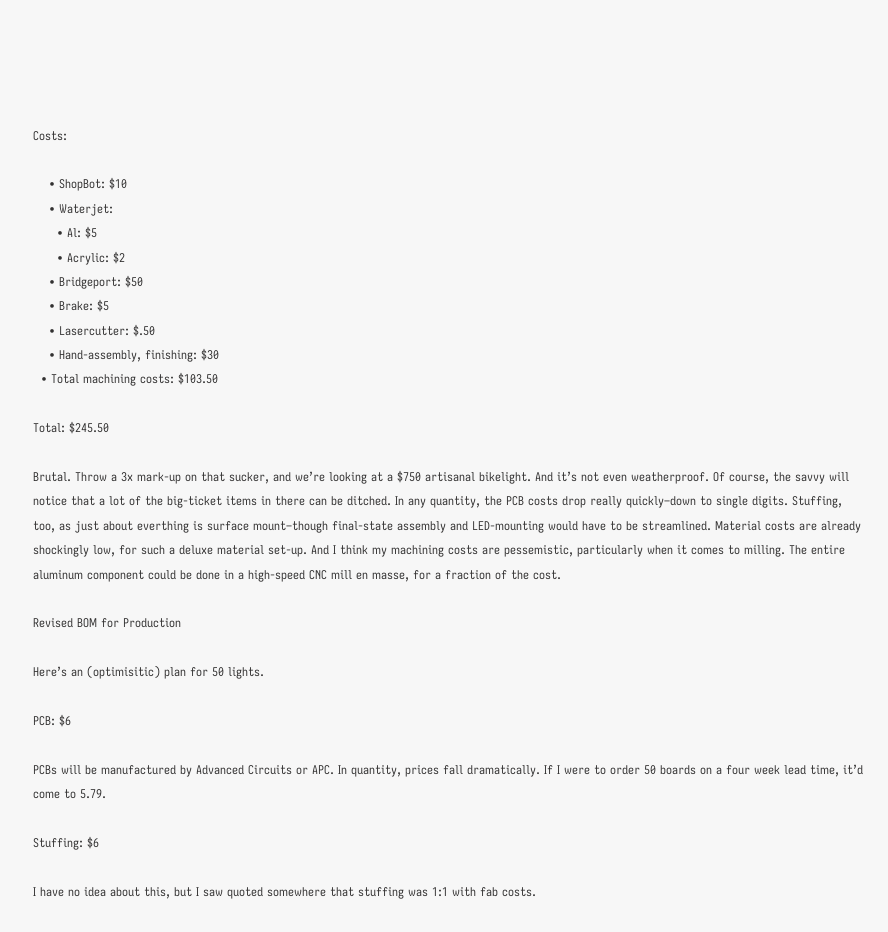Costs:

    • ShopBot: $10
    • Waterjet:
      • Al: $5
      • Acrylic: $2
    • Bridgeport: $50
    • Brake: $5
    • Lasercutter: $.50
    • Hand-assembly, finishing: $30
  • Total machining costs: $103.50

Total: $245.50

Brutal. Throw a 3x mark-up on that sucker, and we’re looking at a $750 artisanal bikelight. And it’s not even weatherproof. Of course, the savvy will notice that a lot of the big-ticket items in there can be ditched. In any quantity, the PCB costs drop really quickly–down to single digits. Stuffing, too, as just about everthing is surface mount–though final-state assembly and LED-mounting would have to be streamlined. Material costs are already shockingly low, for such a deluxe material set-up. And I think my machining costs are pessemistic, particularly when it comes to milling. The entire aluminum component could be done in a high-speed CNC mill en masse, for a fraction of the cost.

Revised BOM for Production

Here’s an (optimisitic) plan for 50 lights.

PCB: $6

PCBs will be manufactured by Advanced Circuits or APC. In quantity, prices fall dramatically. If I were to order 50 boards on a four week lead time, it’d come to 5.79.

Stuffing: $6

I have no idea about this, but I saw quoted somewhere that stuffing was 1:1 with fab costs.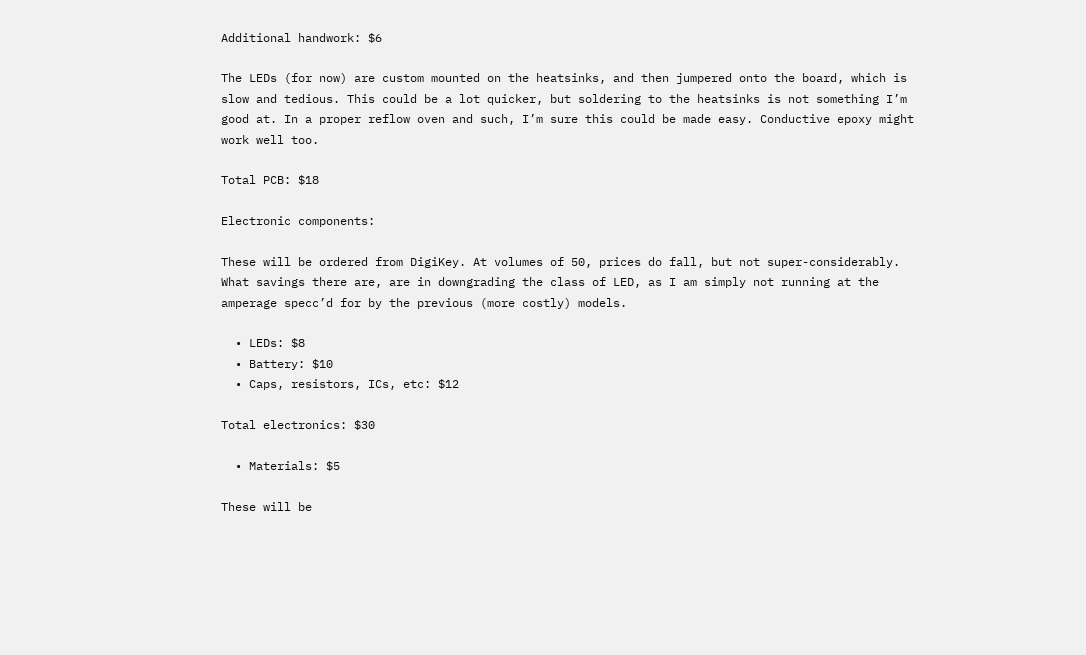Additional handwork: $6

The LEDs (for now) are custom mounted on the heatsinks, and then jumpered onto the board, which is slow and tedious. This could be a lot quicker, but soldering to the heatsinks is not something I’m good at. In a proper reflow oven and such, I’m sure this could be made easy. Conductive epoxy might work well too.

Total PCB: $18

Electronic components:

These will be ordered from DigiKey. At volumes of 50, prices do fall, but not super-considerably. What savings there are, are in downgrading the class of LED, as I am simply not running at the amperage specc’d for by the previous (more costly) models.

  • LEDs: $8
  • Battery: $10
  • Caps, resistors, ICs, etc: $12

Total electronics: $30

  • Materials: $5

These will be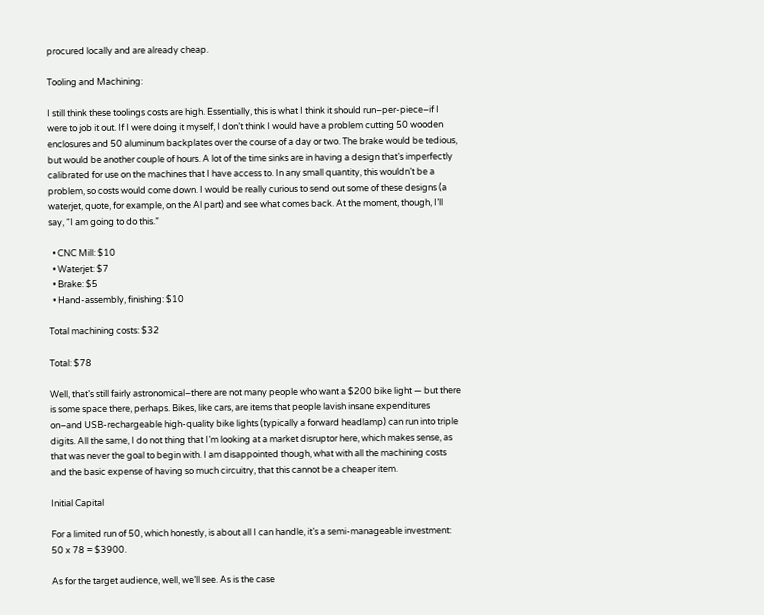procured locally and are already cheap.

Tooling and Machining:

I still think these toolings costs are high. Essentially, this is what I think it should run–per-piece–if I were to job it out. If I were doing it myself, I don’t think I would have a problem cutting 50 wooden enclosures and 50 aluminum backplates over the course of a day or two. The brake would be tedious, but would be another couple of hours. A lot of the time sinks are in having a design that’s imperfectly calibrated for use on the machines that I have access to. In any small quantity, this wouldn’t be a problem, so costs would come down. I would be really curious to send out some of these designs (a waterjet, quote, for example, on the Al part) and see what comes back. At the moment, though, I’ll say, “I am going to do this.”

  • CNC Mill: $10
  • Waterjet: $7
  • Brake: $5
  • Hand-assembly, finishing: $10

Total machining costs: $32

Total: $78

Well, that’s still fairly astronomical–there are not many people who want a $200 bike light — but there is some space there, perhaps. Bikes, like cars, are items that people lavish insane expenditures on–and USB-rechargeable high-quality bike lights (typically a forward headlamp) can run into triple digits. All the same, I do not thing that I’m looking at a market disruptor here, which makes sense, as that was never the goal to begin with. I am disappointed though, what with all the machining costs and the basic expense of having so much circuitry, that this cannot be a cheaper item.

Initial Capital

For a limited run of 50, which honestly, is about all I can handle, it’s a semi-manageable investment: 50 x 78 = $3900.

As for the target audience, well, we’ll see. As is the case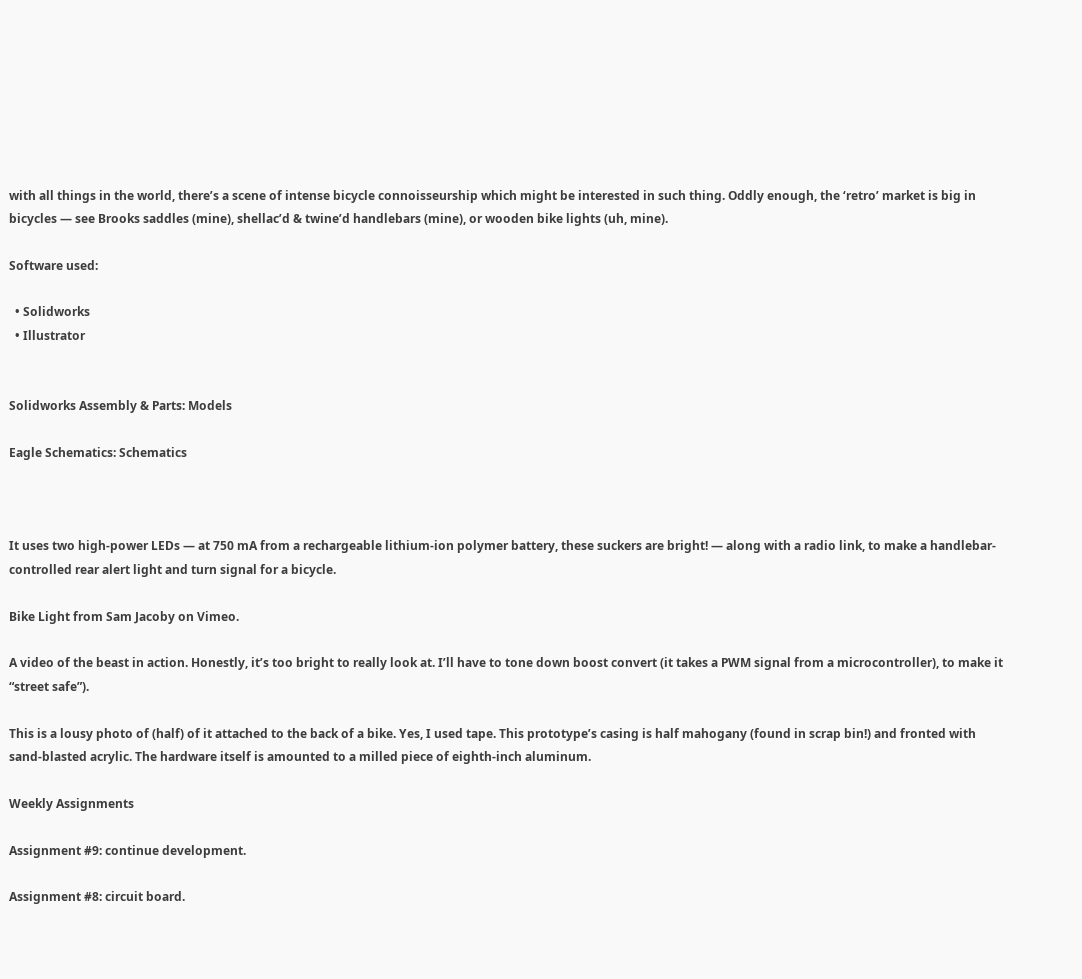with all things in the world, there’s a scene of intense bicycle connoisseurship which might be interested in such thing. Oddly enough, the ‘retro’ market is big in bicycles — see Brooks saddles (mine), shellac’d & twine’d handlebars (mine), or wooden bike lights (uh, mine).

Software used:

  • Solidworks
  • Illustrator


Solidworks Assembly & Parts: Models

Eagle Schematics: Schematics



It uses two high-power LEDs — at 750 mA from a rechargeable lithium-ion polymer battery, these suckers are bright! — along with a radio link, to make a handlebar-controlled rear alert light and turn signal for a bicycle.

Bike Light from Sam Jacoby on Vimeo.

A video of the beast in action. Honestly, it’s too bright to really look at. I’ll have to tone down boost convert (it takes a PWM signal from a microcontroller), to make it “street safe”).

This is a lousy photo of (half) of it attached to the back of a bike. Yes, I used tape. This prototype’s casing is half mahogany (found in scrap bin!) and fronted with sand-blasted acrylic. The hardware itself is amounted to a milled piece of eighth-inch aluminum.

Weekly Assignments

Assignment #9: continue development.

Assignment #8: circuit board.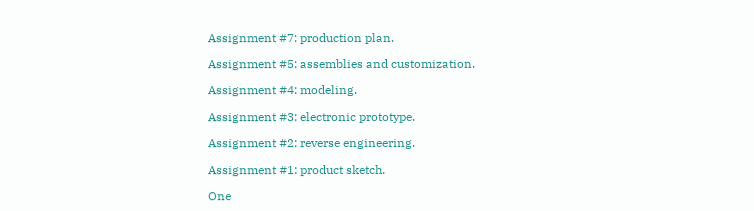Assignment #7: production plan.

Assignment #5: assemblies and customization.

Assignment #4: modeling.

Assignment #3: electronic prototype.

Assignment #2: reverse engineering.

Assignment #1: product sketch.

One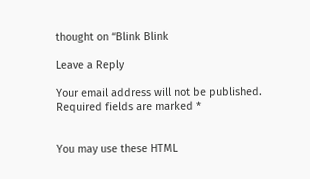thought on “Blink Blink

Leave a Reply

Your email address will not be published. Required fields are marked *


You may use these HTML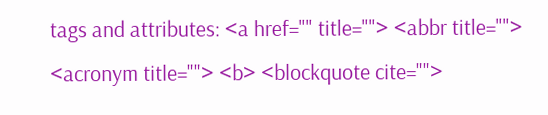tags and attributes: <a href="" title=""> <abbr title=""> <acronym title=""> <b> <blockquote cite="">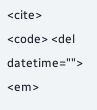<cite> <code> <del datetime=""> <em>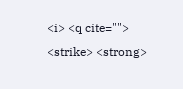<i> <q cite=""> <strike> <strong>